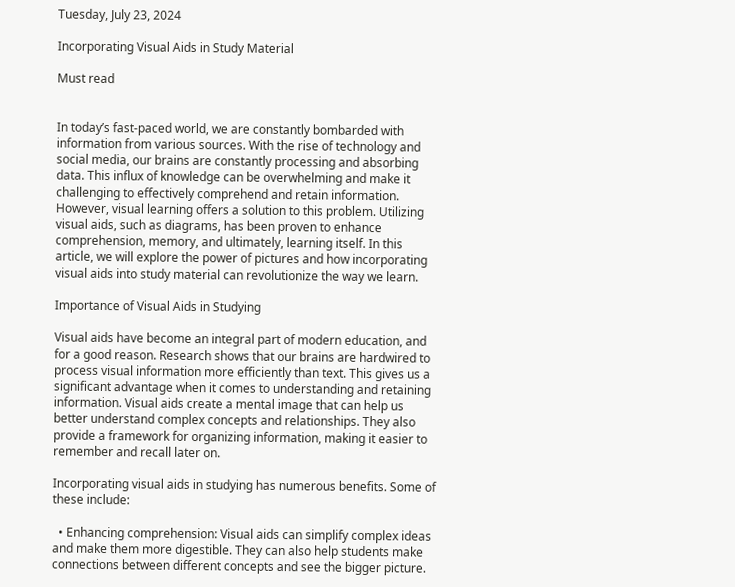Tuesday, July 23, 2024

Incorporating Visual Aids in Study Material

Must read


In today’s fast-paced world, we are constantly bombarded with information from various sources. With the rise of technology and social media, our brains are constantly processing and absorbing data. This influx of knowledge can be overwhelming and make it challenging to effectively comprehend and retain information. However, visual learning offers a solution to this problem. Utilizing visual aids, such as diagrams, has been proven to enhance comprehension, memory, and ultimately, learning itself. In this article, we will explore the power of pictures and how incorporating visual aids into study material can revolutionize the way we learn.

Importance of Visual Aids in Studying

Visual aids have become an integral part of modern education, and for a good reason. Research shows that our brains are hardwired to process visual information more efficiently than text. This gives us a significant advantage when it comes to understanding and retaining information. Visual aids create a mental image that can help us better understand complex concepts and relationships. They also provide a framework for organizing information, making it easier to remember and recall later on.

Incorporating visual aids in studying has numerous benefits. Some of these include:

  • Enhancing comprehension: Visual aids can simplify complex ideas and make them more digestible. They can also help students make connections between different concepts and see the bigger picture.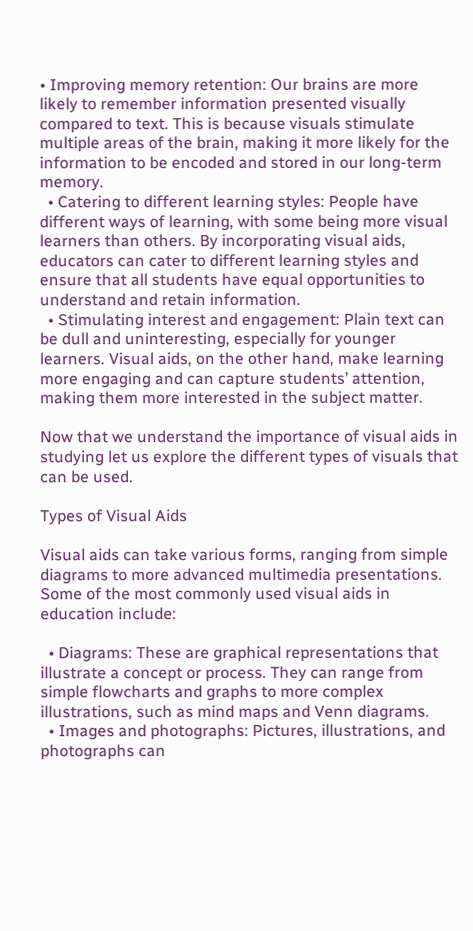• Improving memory retention: Our brains are more likely to remember information presented visually compared to text. This is because visuals stimulate multiple areas of the brain, making it more likely for the information to be encoded and stored in our long-term memory.
  • Catering to different learning styles: People have different ways of learning, with some being more visual learners than others. By incorporating visual aids, educators can cater to different learning styles and ensure that all students have equal opportunities to understand and retain information.
  • Stimulating interest and engagement: Plain text can be dull and uninteresting, especially for younger learners. Visual aids, on the other hand, make learning more engaging and can capture students’ attention, making them more interested in the subject matter.

Now that we understand the importance of visual aids in studying let us explore the different types of visuals that can be used.

Types of Visual Aids

Visual aids can take various forms, ranging from simple diagrams to more advanced multimedia presentations. Some of the most commonly used visual aids in education include:

  • Diagrams: These are graphical representations that illustrate a concept or process. They can range from simple flowcharts and graphs to more complex illustrations, such as mind maps and Venn diagrams.
  • Images and photographs: Pictures, illustrations, and photographs can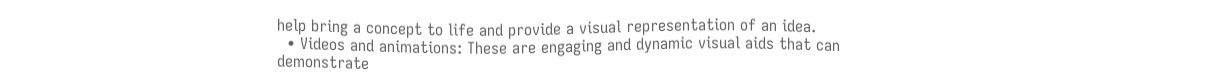help bring a concept to life and provide a visual representation of an idea.
  • Videos and animations: These are engaging and dynamic visual aids that can demonstrate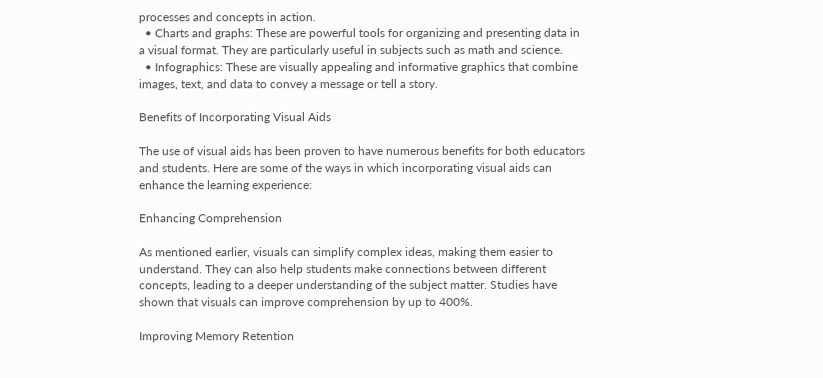processes and concepts in action.
  • Charts and graphs: These are powerful tools for organizing and presenting data in a visual format. They are particularly useful in subjects such as math and science.
  • Infographics: These are visually appealing and informative graphics that combine images, text, and data to convey a message or tell a story.

Benefits of Incorporating Visual Aids

The use of visual aids has been proven to have numerous benefits for both educators and students. Here are some of the ways in which incorporating visual aids can enhance the learning experience:

Enhancing Comprehension

As mentioned earlier, visuals can simplify complex ideas, making them easier to understand. They can also help students make connections between different concepts, leading to a deeper understanding of the subject matter. Studies have shown that visuals can improve comprehension by up to 400%.

Improving Memory Retention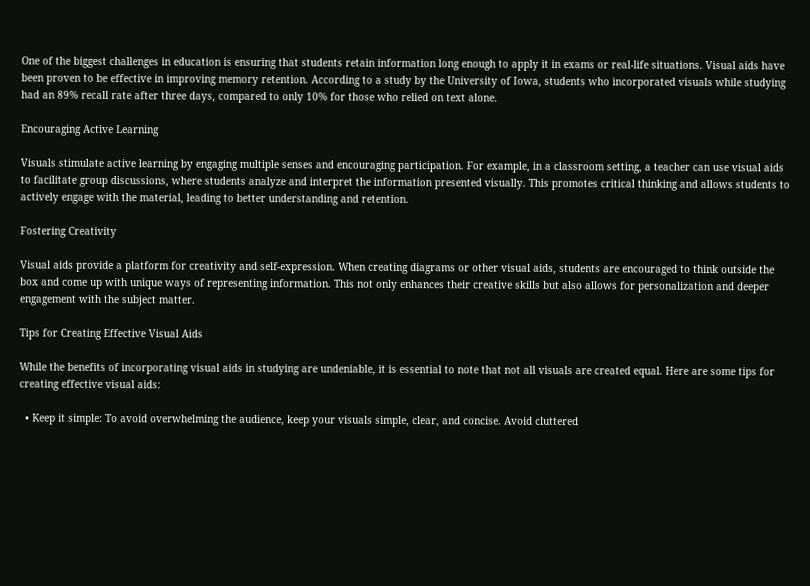One of the biggest challenges in education is ensuring that students retain information long enough to apply it in exams or real-life situations. Visual aids have been proven to be effective in improving memory retention. According to a study by the University of Iowa, students who incorporated visuals while studying had an 89% recall rate after three days, compared to only 10% for those who relied on text alone.

Encouraging Active Learning

Visuals stimulate active learning by engaging multiple senses and encouraging participation. For example, in a classroom setting, a teacher can use visual aids to facilitate group discussions, where students analyze and interpret the information presented visually. This promotes critical thinking and allows students to actively engage with the material, leading to better understanding and retention.

Fostering Creativity

Visual aids provide a platform for creativity and self-expression. When creating diagrams or other visual aids, students are encouraged to think outside the box and come up with unique ways of representing information. This not only enhances their creative skills but also allows for personalization and deeper engagement with the subject matter.

Tips for Creating Effective Visual Aids

While the benefits of incorporating visual aids in studying are undeniable, it is essential to note that not all visuals are created equal. Here are some tips for creating effective visual aids:

  • Keep it simple: To avoid overwhelming the audience, keep your visuals simple, clear, and concise. Avoid cluttered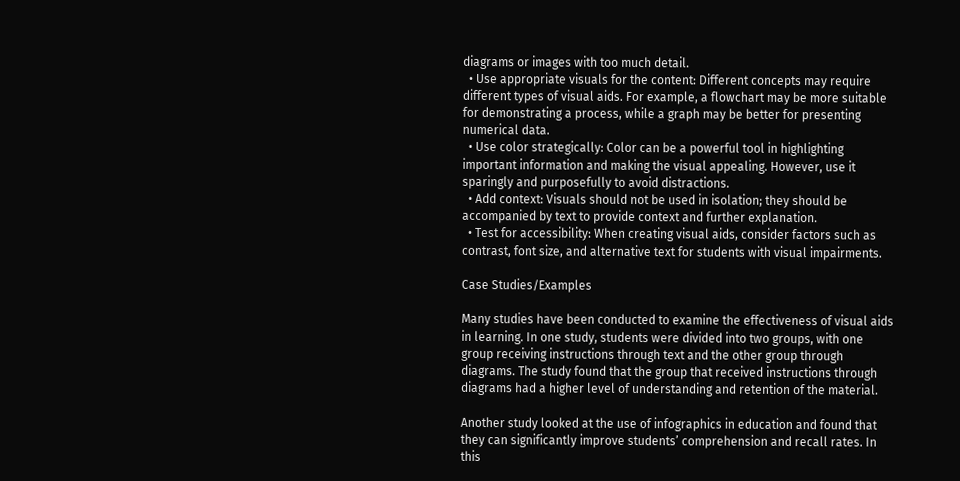diagrams or images with too much detail.
  • Use appropriate visuals for the content: Different concepts may require different types of visual aids. For example, a flowchart may be more suitable for demonstrating a process, while a graph may be better for presenting numerical data.
  • Use color strategically: Color can be a powerful tool in highlighting important information and making the visual appealing. However, use it sparingly and purposefully to avoid distractions.
  • Add context: Visuals should not be used in isolation; they should be accompanied by text to provide context and further explanation.
  • Test for accessibility: When creating visual aids, consider factors such as contrast, font size, and alternative text for students with visual impairments.

Case Studies/Examples

Many studies have been conducted to examine the effectiveness of visual aids in learning. In one study, students were divided into two groups, with one group receiving instructions through text and the other group through diagrams. The study found that the group that received instructions through diagrams had a higher level of understanding and retention of the material.

Another study looked at the use of infographics in education and found that they can significantly improve students’ comprehension and recall rates. In this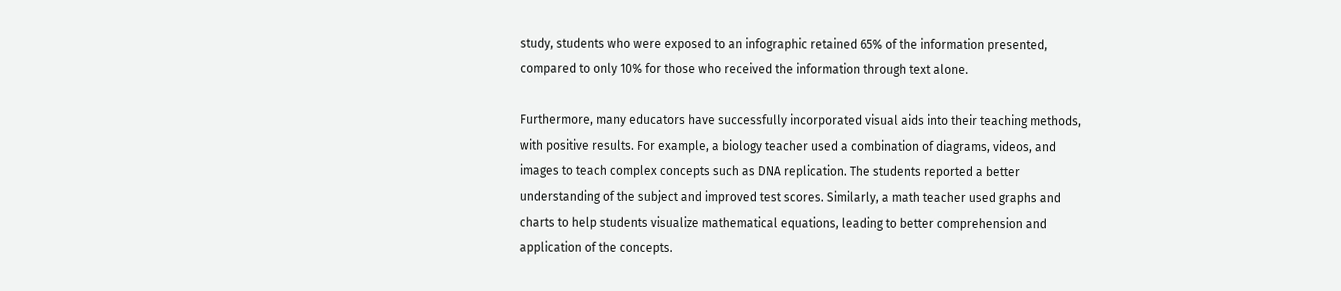study, students who were exposed to an infographic retained 65% of the information presented, compared to only 10% for those who received the information through text alone.

Furthermore, many educators have successfully incorporated visual aids into their teaching methods, with positive results. For example, a biology teacher used a combination of diagrams, videos, and images to teach complex concepts such as DNA replication. The students reported a better understanding of the subject and improved test scores. Similarly, a math teacher used graphs and charts to help students visualize mathematical equations, leading to better comprehension and application of the concepts.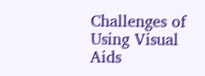Challenges of Using Visual Aids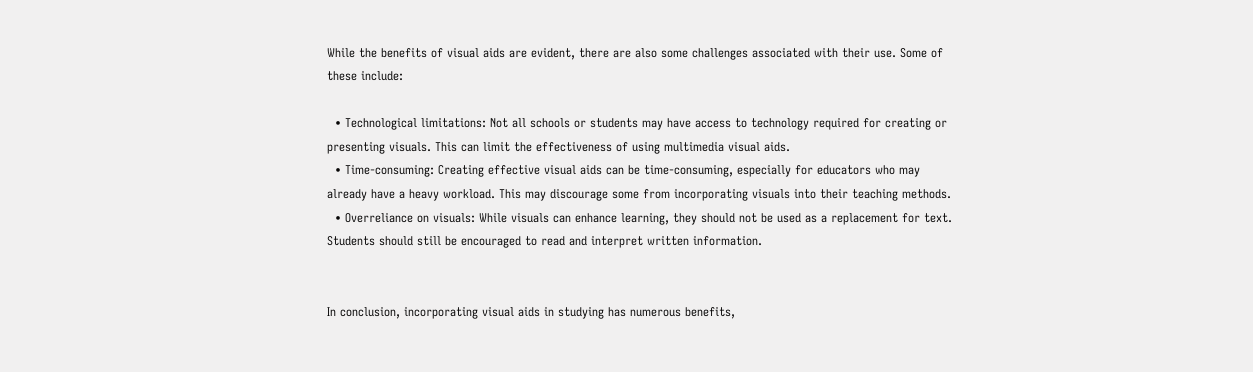While the benefits of visual aids are evident, there are also some challenges associated with their use. Some of these include:

  • Technological limitations: Not all schools or students may have access to technology required for creating or presenting visuals. This can limit the effectiveness of using multimedia visual aids.
  • Time-consuming: Creating effective visual aids can be time-consuming, especially for educators who may already have a heavy workload. This may discourage some from incorporating visuals into their teaching methods.
  • Overreliance on visuals: While visuals can enhance learning, they should not be used as a replacement for text. Students should still be encouraged to read and interpret written information.


In conclusion, incorporating visual aids in studying has numerous benefits,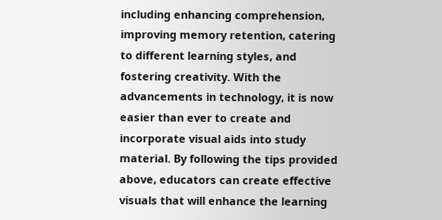including enhancing comprehension, improving memory retention, catering to different learning styles, and fostering creativity. With the advancements in technology, it is now easier than ever to create and incorporate visual aids into study material. By following the tips provided above, educators can create effective visuals that will enhance the learning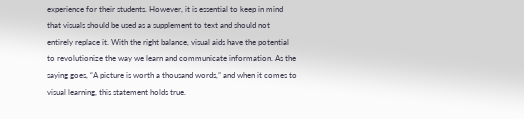experience for their students. However, it is essential to keep in mind that visuals should be used as a supplement to text and should not entirely replace it. With the right balance, visual aids have the potential to revolutionize the way we learn and communicate information. As the saying goes, “A picture is worth a thousand words,” and when it comes to visual learning, this statement holds true.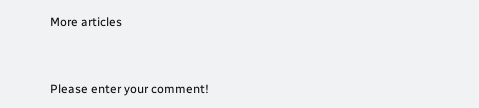More articles


Please enter your comment!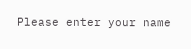Please enter your name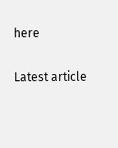here

Latest article